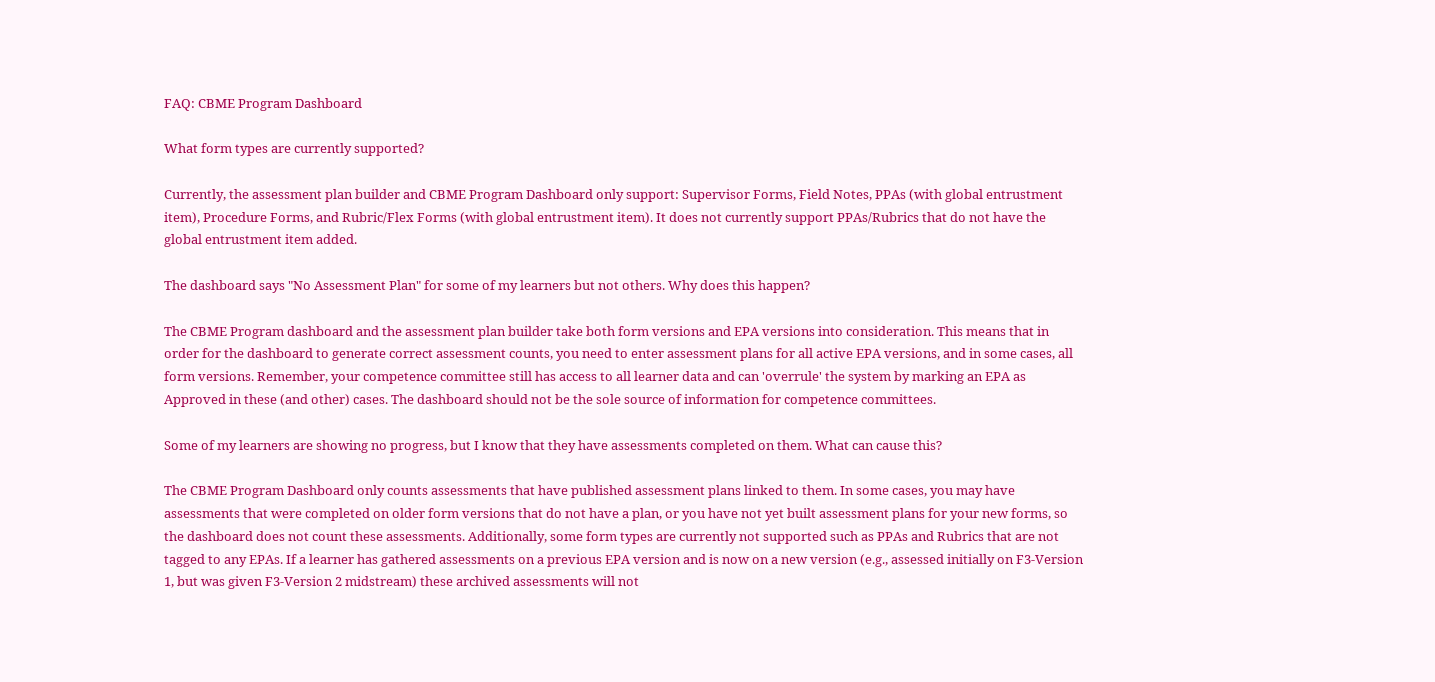FAQ: CBME Program Dashboard

What form types are currently supported?

Currently, the assessment plan builder and CBME Program Dashboard only support: Supervisor Forms, Field Notes, PPAs (with global entrustment item), Procedure Forms, and Rubric/Flex Forms (with global entrustment item). It does not currently support PPAs/Rubrics that do not have the global entrustment item added.

The dashboard says "No Assessment Plan" for some of my learners but not others. Why does this happen?

The CBME Program dashboard and the assessment plan builder take both form versions and EPA versions into consideration. This means that in order for the dashboard to generate correct assessment counts, you need to enter assessment plans for all active EPA versions, and in some cases, all form versions. Remember, your competence committee still has access to all learner data and can 'overrule' the system by marking an EPA as Approved in these (and other) cases. The dashboard should not be the sole source of information for competence committees.

Some of my learners are showing no progress, but I know that they have assessments completed on them. What can cause this?

The CBME Program Dashboard only counts assessments that have published assessment plans linked to them. In some cases, you may have assessments that were completed on older form versions that do not have a plan, or you have not yet built assessment plans for your new forms, so the dashboard does not count these assessments. Additionally, some form types are currently not supported such as PPAs and Rubrics that are not tagged to any EPAs. If a learner has gathered assessments on a previous EPA version and is now on a new version (e.g., assessed initially on F3-Version 1, but was given F3-Version 2 midstream) these archived assessments will not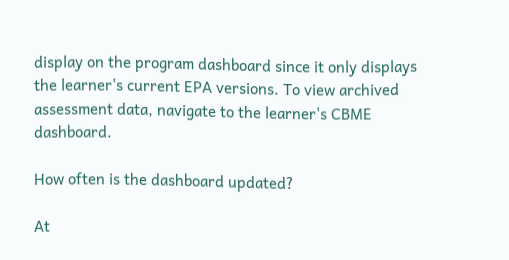display on the program dashboard since it only displays the learner's current EPA versions. To view archived assessment data, navigate to the learner's CBME dashboard.

How often is the dashboard updated?

At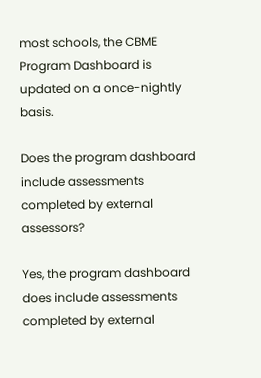most schools, the CBME Program Dashboard is updated on a once-nightly basis.

Does the program dashboard include assessments completed by external assessors?

Yes, the program dashboard does include assessments completed by external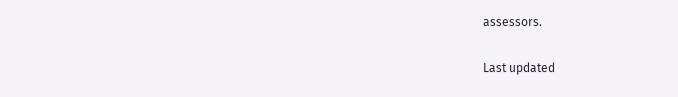assessors.

Last updated